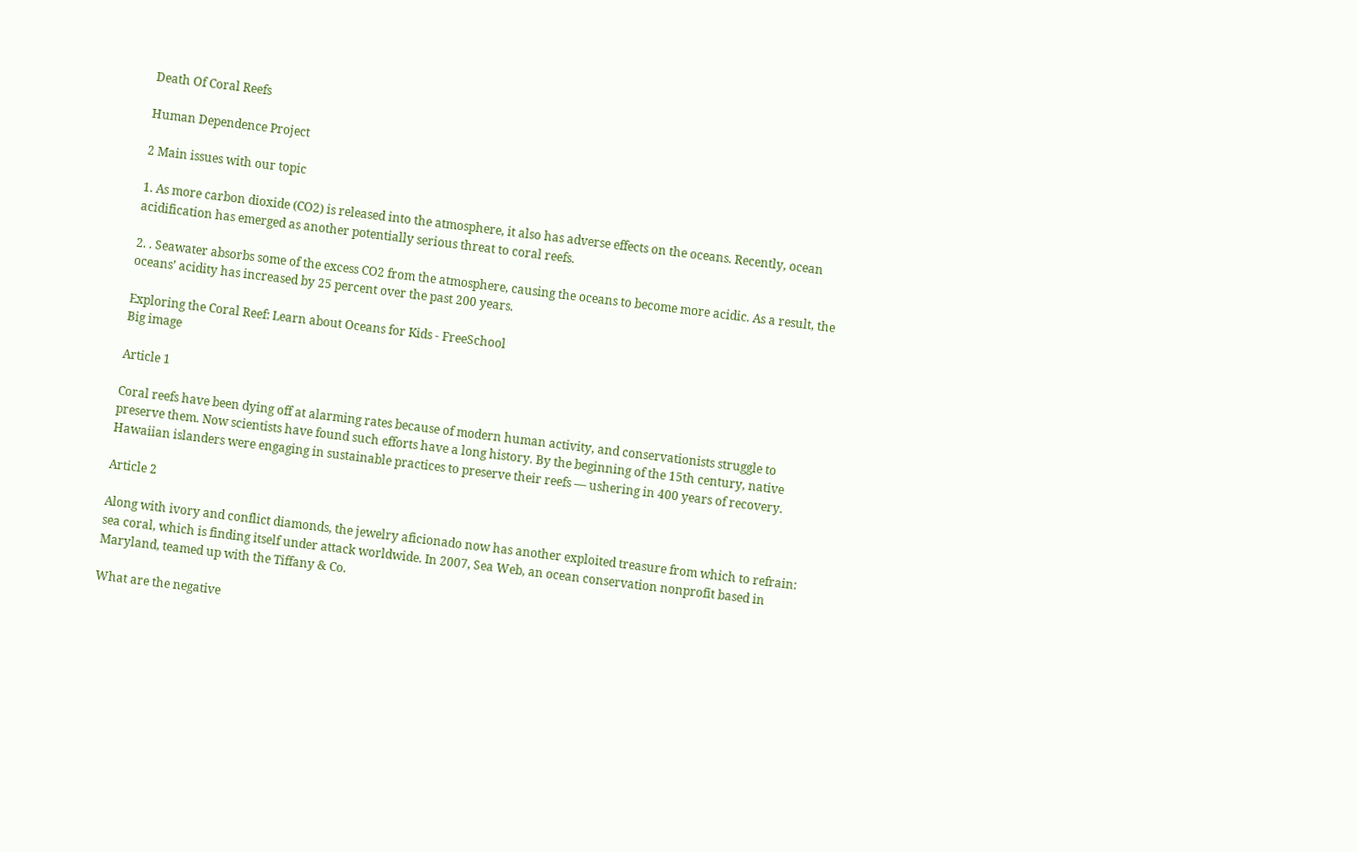Death Of Coral Reefs

Human Dependence Project

2 Main issues with our topic

1. As more carbon dioxide (CO2) is released into the atmosphere, it also has adverse effects on the oceans. Recently, ocean acidification has emerged as another potentially serious threat to coral reefs.

2. . Seawater absorbs some of the excess CO2 from the atmosphere, causing the oceans to become more acidic. As a result, the oceans’ acidity has increased by 25 percent over the past 200 years.

Exploring the Coral Reef: Learn about Oceans for Kids - FreeSchool
Big image

Article 1

Coral reefs have been dying off at alarming rates because of modern human activity, and conservationists struggle to preserve them. Now scientists have found such efforts have a long history. By the beginning of the 15th century, native Hawaiian islanders were engaging in sustainable practices to preserve their reefs — ushering in 400 years of recovery.

Article 2

Along with ivory and conflict diamonds, the jewelry aficionado now has another exploited treasure from which to refrain: sea coral, which is finding itself under attack worldwide. In 2007, Sea Web, an ocean conservation nonprofit based in Maryland, teamed up with the Tiffany & Co.

What are the negative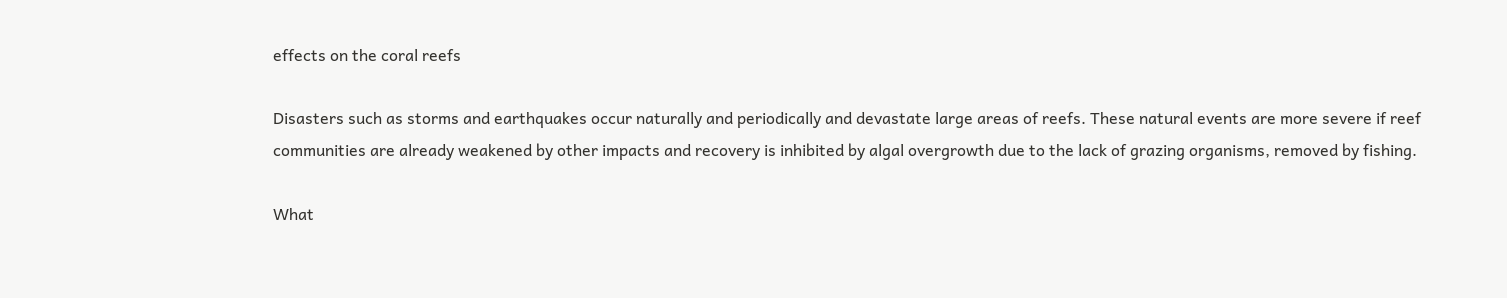effects on the coral reefs

Disasters such as storms and earthquakes occur naturally and periodically and devastate large areas of reefs. These natural events are more severe if reef communities are already weakened by other impacts and recovery is inhibited by algal overgrowth due to the lack of grazing organisms, removed by fishing.

What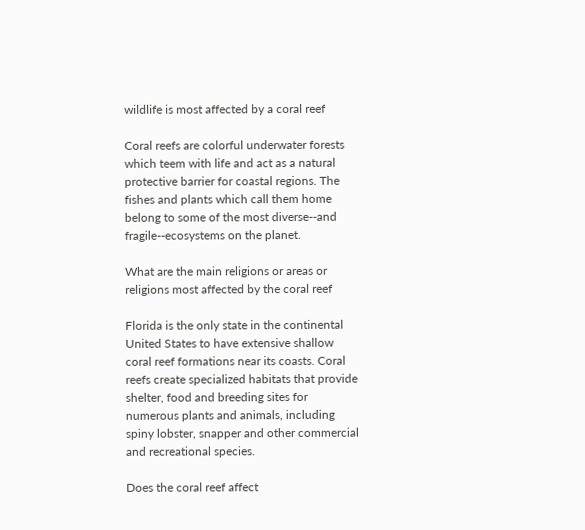wildlife is most affected by a coral reef

Coral reefs are colorful underwater forests which teem with life and act as a natural protective barrier for coastal regions. The fishes and plants which call them home belong to some of the most diverse--and fragile--ecosystems on the planet.

What are the main religions or areas or religions most affected by the coral reef

Florida is the only state in the continental United States to have extensive shallow coral reef formations near its coasts. Coral reefs create specialized habitats that provide shelter, food and breeding sites for numerous plants and animals, including spiny lobster, snapper and other commercial and recreational species.

Does the coral reef affect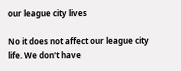our league city lives

No it does not affect our league city life. We don't have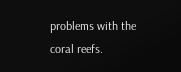problems with the coral reefs.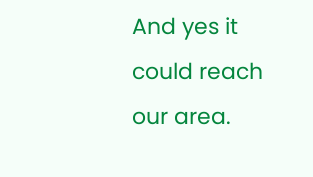And yes it could reach our area.